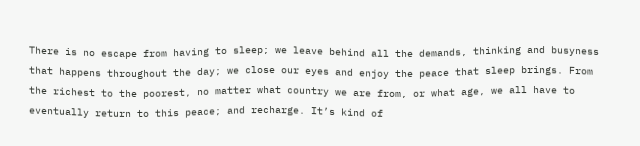There is no escape from having to sleep; we leave behind all the demands, thinking and busyness that happens throughout the day; we close our eyes and enjoy the peace that sleep brings. From the richest to the poorest, no matter what country we are from, or what age, we all have to eventually return to this peace; and recharge. It’s kind of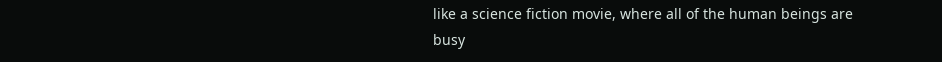like a science fiction movie, where all of the human beings are busy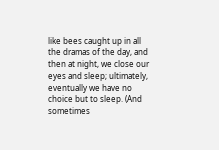like bees caught up in all the dramas of the day, and then at night, we close our eyes and sleep; ultimately, eventually we have no choice but to sleep. (And sometimes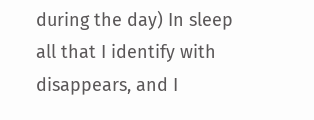during the day) In sleep all that I identify with disappears, and I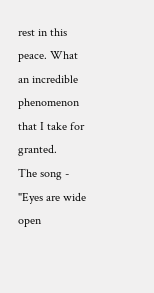rest in this peace. What an incredible phenomenon that I take for granted.
The song - "Eyes are wide open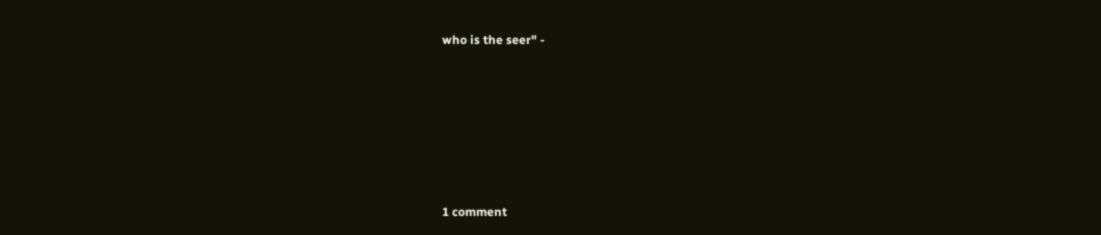who is the seer" -







1 comment